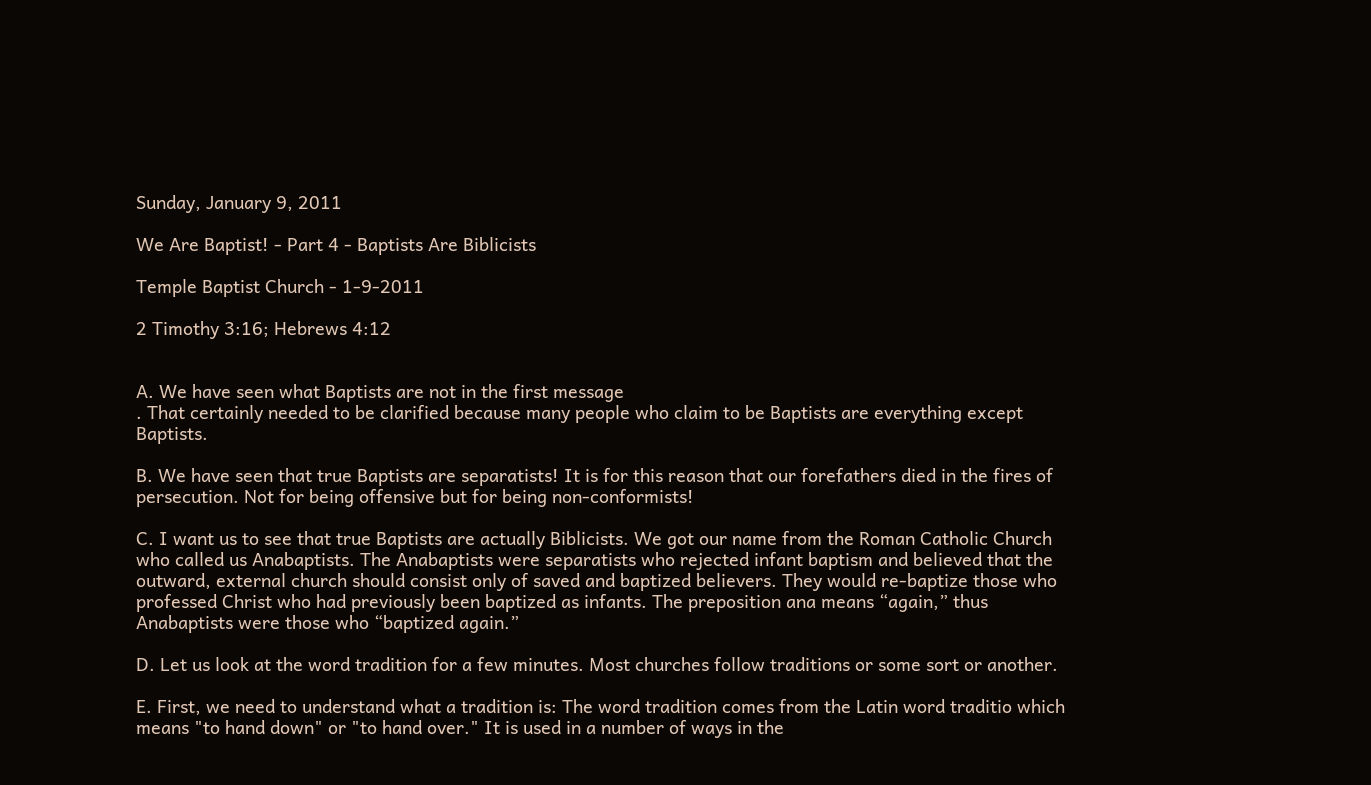Sunday, January 9, 2011

We Are Baptist! - Part 4 - Baptists Are Biblicists

Temple Baptist Church - 1-9-2011

2 Timothy 3:16; Hebrews 4:12


A. We have seen what Baptists are not in the first message
. That certainly needed to be clarified because many people who claim to be Baptists are everything except Baptists.

B. We have seen that true Baptists are separatists! It is for this reason that our forefathers died in the fires of persecution. Not for being offensive but for being non-conformists!

C. I want us to see that true Baptists are actually Biblicists. We got our name from the Roman Catholic Church who called us Anabaptists. The Anabaptists were separatists who rejected infant baptism and believed that the outward, external church should consist only of saved and baptized believers. They would re-baptize those who professed Christ who had previously been baptized as infants. The preposition ana means “again,” thus Anabaptists were those who “baptized again.”

D. Let us look at the word tradition for a few minutes. Most churches follow traditions or some sort or another.

E. First, we need to understand what a tradition is: The word tradition comes from the Latin word traditio which means "to hand down" or "to hand over." It is used in a number of ways in the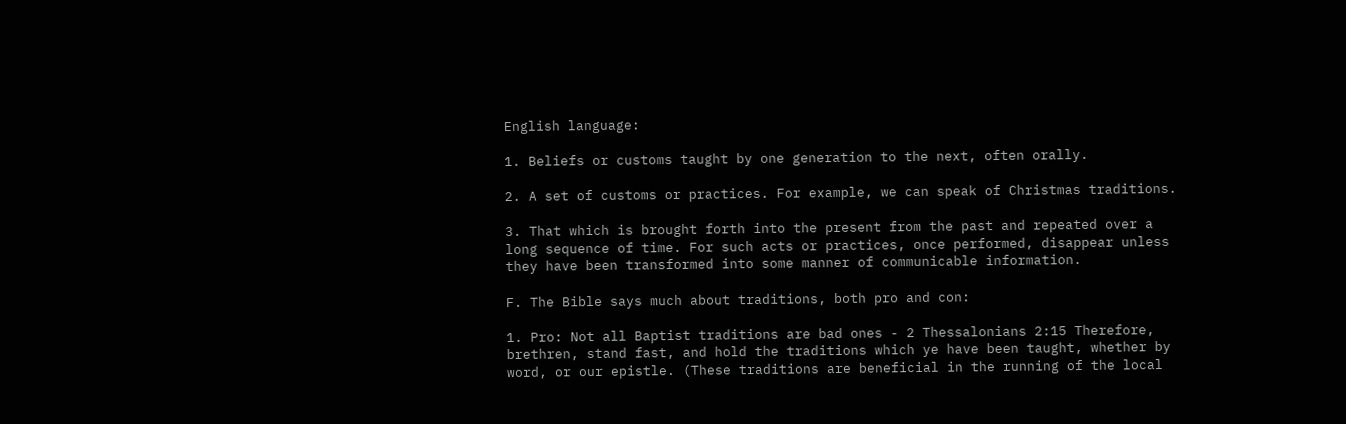English language:

1. Beliefs or customs taught by one generation to the next, often orally.

2. A set of customs or practices. For example, we can speak of Christmas traditions.

3. That which is brought forth into the present from the past and repeated over a long sequence of time. For such acts or practices, once performed, disappear unless they have been transformed into some manner of communicable information.

F. The Bible says much about traditions, both pro and con:

1. Pro: Not all Baptist traditions are bad ones - 2 Thessalonians 2:15 Therefore, brethren, stand fast, and hold the traditions which ye have been taught, whether by word, or our epistle. (These traditions are beneficial in the running of the local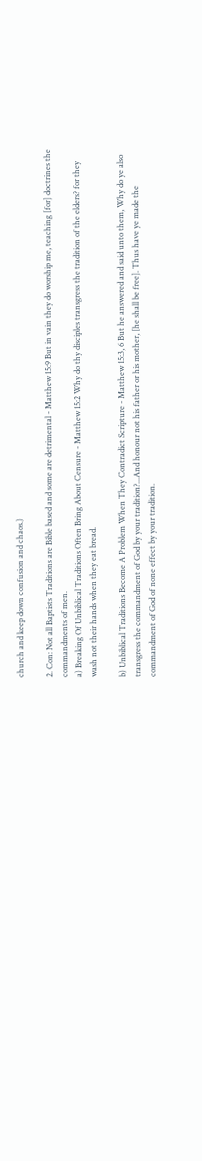church and keep down confusion and chaos.)

2. Con: Not all Baptists Traditions are Bible based and some are detrimental - Matthew 15:9 But in vain they do worship me, teaching [for] doctrines the commandments of men.
a) Breaking Of Unbiblical Traditions Often Bring About Censure - Matthew 15:2 Why do thy disciples transgress the tradition of the elders? for they wash not their hands when they eat bread.

b) Unbiblical Traditions Become A Problem When They Contradict Scripture - Matthew 15:3, 6 But he answered and said unto them, Why do ye also transgress the commandment of God by your tradition?...And honour not his father or his mother, [he shall be free]. Thus have ye made the commandment of God of none effect by your tradition.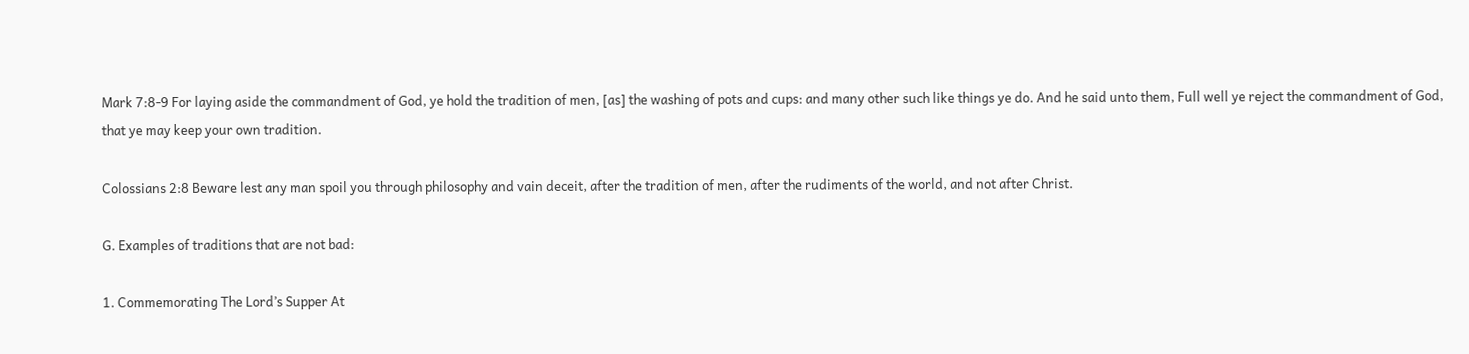Mark 7:8-9 For laying aside the commandment of God, ye hold the tradition of men, [as] the washing of pots and cups: and many other such like things ye do. And he said unto them, Full well ye reject the commandment of God, that ye may keep your own tradition.

Colossians 2:8 Beware lest any man spoil you through philosophy and vain deceit, after the tradition of men, after the rudiments of the world, and not after Christ.

G. Examples of traditions that are not bad:

1. Commemorating The Lord’s Supper At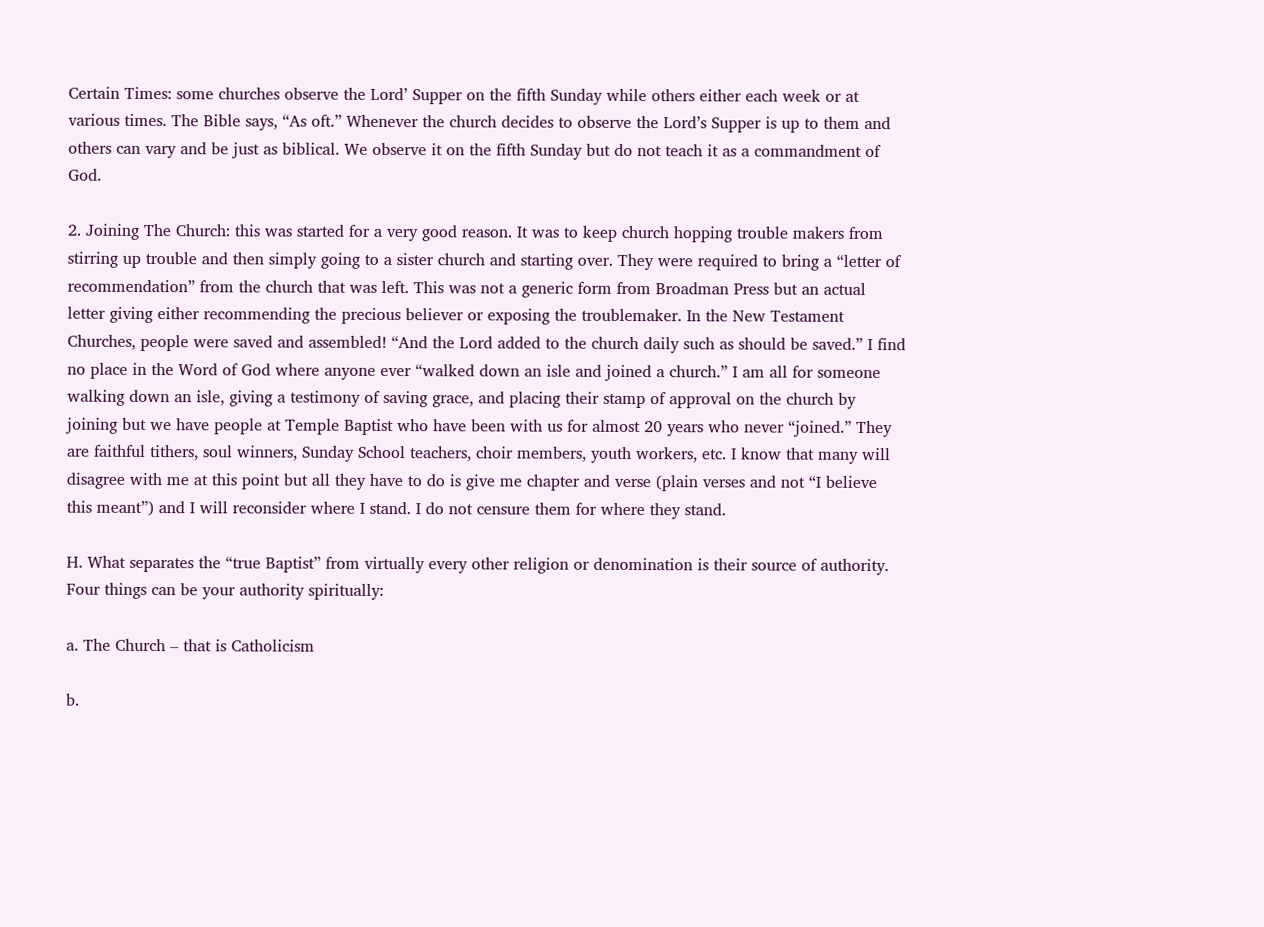Certain Times: some churches observe the Lord’ Supper on the fifth Sunday while others either each week or at various times. The Bible says, “As oft.” Whenever the church decides to observe the Lord’s Supper is up to them and others can vary and be just as biblical. We observe it on the fifth Sunday but do not teach it as a commandment of God.

2. Joining The Church: this was started for a very good reason. It was to keep church hopping trouble makers from stirring up trouble and then simply going to a sister church and starting over. They were required to bring a “letter of recommendation” from the church that was left. This was not a generic form from Broadman Press but an actual letter giving either recommending the precious believer or exposing the troublemaker. In the New Testament Churches, people were saved and assembled! “And the Lord added to the church daily such as should be saved.” I find no place in the Word of God where anyone ever “walked down an isle and joined a church.” I am all for someone walking down an isle, giving a testimony of saving grace, and placing their stamp of approval on the church by joining but we have people at Temple Baptist who have been with us for almost 20 years who never “joined.” They are faithful tithers, soul winners, Sunday School teachers, choir members, youth workers, etc. I know that many will disagree with me at this point but all they have to do is give me chapter and verse (plain verses and not “I believe this meant”) and I will reconsider where I stand. I do not censure them for where they stand.

H. What separates the “true Baptist” from virtually every other religion or denomination is their source of authority. Four things can be your authority spiritually:

a. The Church – that is Catholicism

b.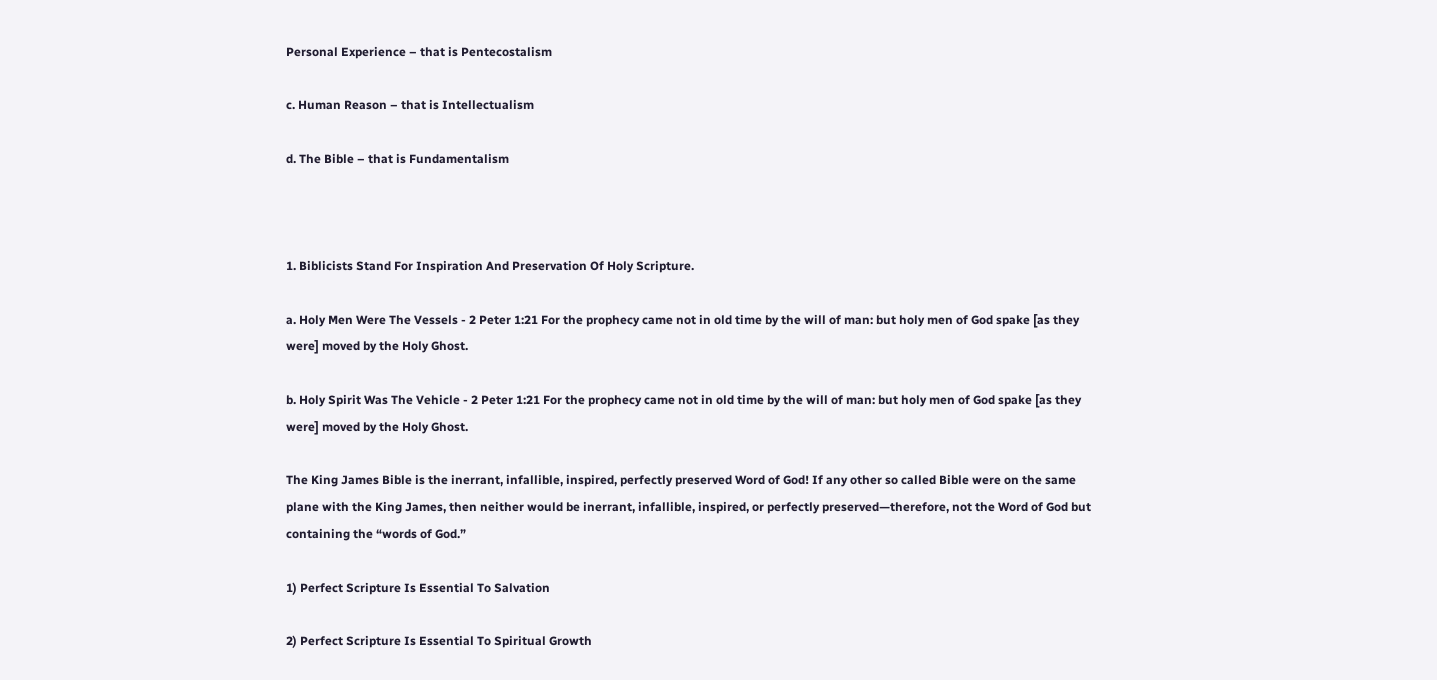Personal Experience – that is Pentecostalism

c. Human Reason – that is Intellectualism

d. The Bible – that is Fundamentalism



1. Biblicists Stand For Inspiration And Preservation Of Holy Scripture.

a. Holy Men Were The Vessels - 2 Peter 1:21 For the prophecy came not in old time by the will of man: but holy men of God spake [as they were] moved by the Holy Ghost.

b. Holy Spirit Was The Vehicle - 2 Peter 1:21 For the prophecy came not in old time by the will of man: but holy men of God spake [as they were] moved by the Holy Ghost.

The King James Bible is the inerrant, infallible, inspired, perfectly preserved Word of God! If any other so called Bible were on the same plane with the King James, then neither would be inerrant, infallible, inspired, or perfectly preserved—therefore, not the Word of God but containing the “words of God.”

1) Perfect Scripture Is Essential To Salvation

2) Perfect Scripture Is Essential To Spiritual Growth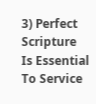3) Perfect Scripture Is Essential To Service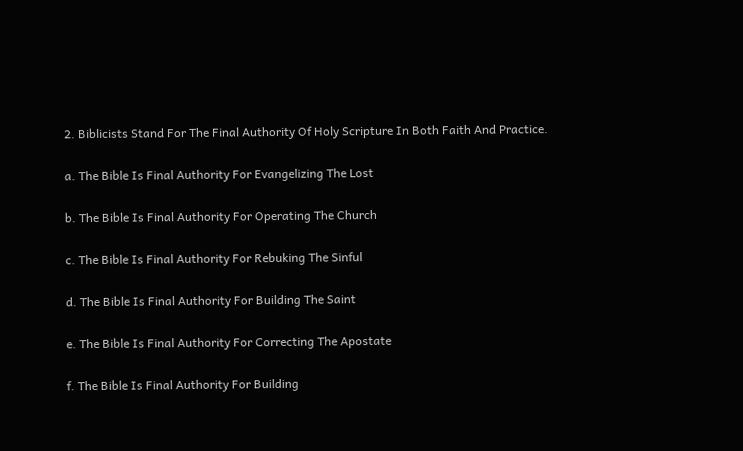2. Biblicists Stand For The Final Authority Of Holy Scripture In Both Faith And Practice.

a. The Bible Is Final Authority For Evangelizing The Lost

b. The Bible Is Final Authority For Operating The Church

c. The Bible Is Final Authority For Rebuking The Sinful

d. The Bible Is Final Authority For Building The Saint

e. The Bible Is Final Authority For Correcting The Apostate

f. The Bible Is Final Authority For Building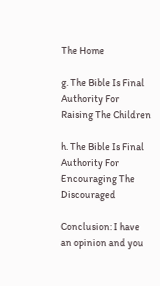The Home

g. The Bible Is Final Authority For Raising The Children

h. The Bible Is Final Authority For Encouraging The Discouraged

Conclusion: I have an opinion and you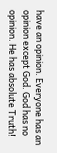have an opinion. Everyone has an opinion except God. God has no opinion. He has absolute Truth!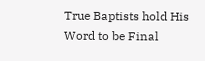True Baptists hold His Word to be Final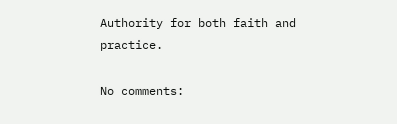Authority for both faith and practice.

No comments: